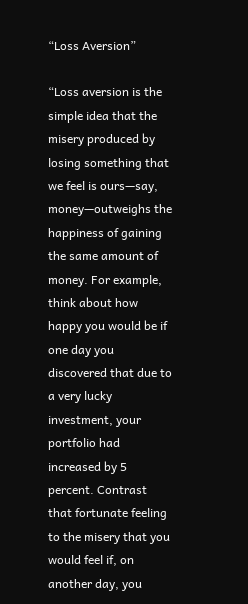“Loss Aversion”

“Loss aversion is the simple idea that the misery produced by losing something that we feel is ours—say, money—outweighs the happiness of gaining the same amount of money. For example, think about how happy you would be if one day you discovered that due to a very lucky investment, your portfolio had increased by 5 percent. Contrast that fortunate feeling to the misery that you would feel if, on another day, you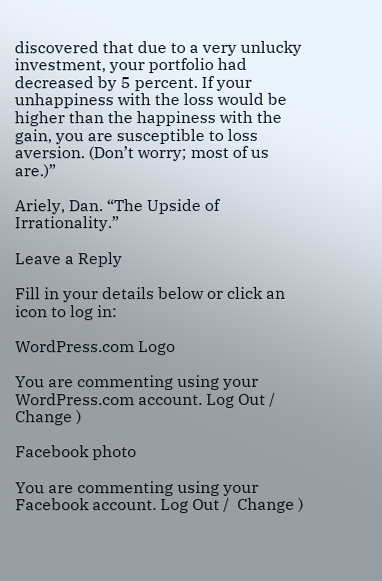discovered that due to a very unlucky investment, your portfolio had decreased by 5 percent. If your unhappiness with the loss would be higher than the happiness with the gain, you are susceptible to loss aversion. (Don’t worry; most of us are.)”

Ariely, Dan. “The Upside of Irrationality.”

Leave a Reply

Fill in your details below or click an icon to log in:

WordPress.com Logo

You are commenting using your WordPress.com account. Log Out /  Change )

Facebook photo

You are commenting using your Facebook account. Log Out /  Change )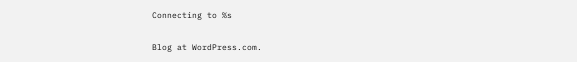Connecting to %s

Blog at WordPress.com.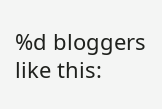%d bloggers like this: